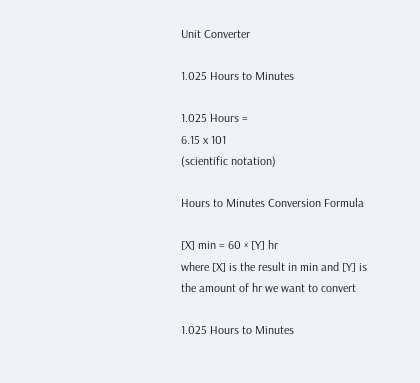Unit Converter

1.025 Hours to Minutes

1.025 Hours =
6.15 x 101
(scientific notation)

Hours to Minutes Conversion Formula

[X] min = 60 × [Y] hr
where [X] is the result in min and [Y] is the amount of hr we want to convert

1.025 Hours to Minutes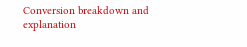Conversion breakdown and explanation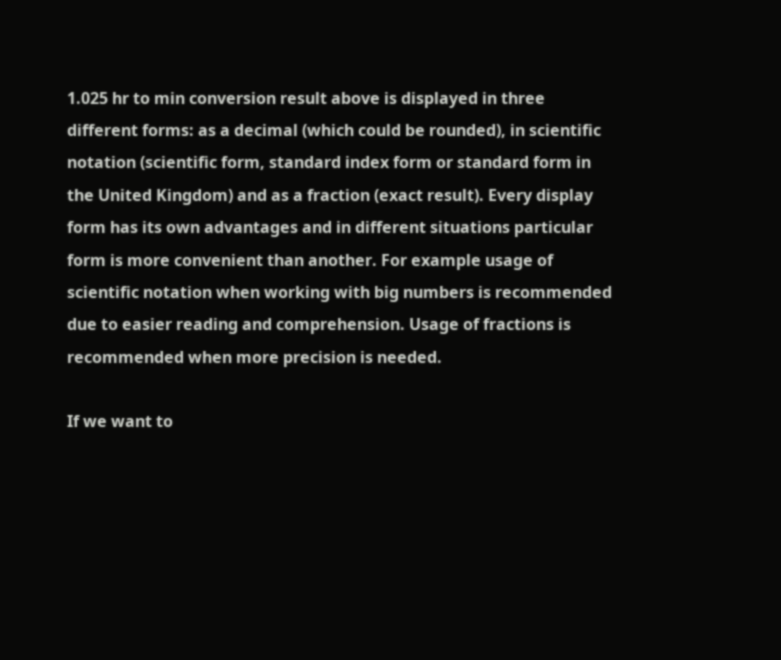1.025 hr to min conversion result above is displayed in three different forms: as a decimal (which could be rounded), in scientific notation (scientific form, standard index form or standard form in the United Kingdom) and as a fraction (exact result). Every display form has its own advantages and in different situations particular form is more convenient than another. For example usage of scientific notation when working with big numbers is recommended due to easier reading and comprehension. Usage of fractions is recommended when more precision is needed.

If we want to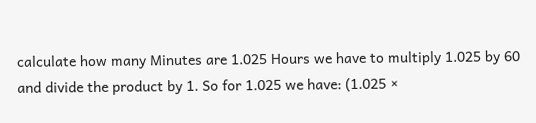calculate how many Minutes are 1.025 Hours we have to multiply 1.025 by 60 and divide the product by 1. So for 1.025 we have: (1.025 ×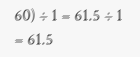60) ÷ 1 = 61.5 ÷ 1 = 61.5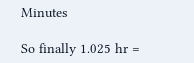Minutes

So finally 1.025 hr =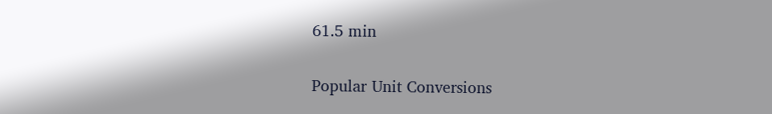61.5 min

Popular Unit Conversions